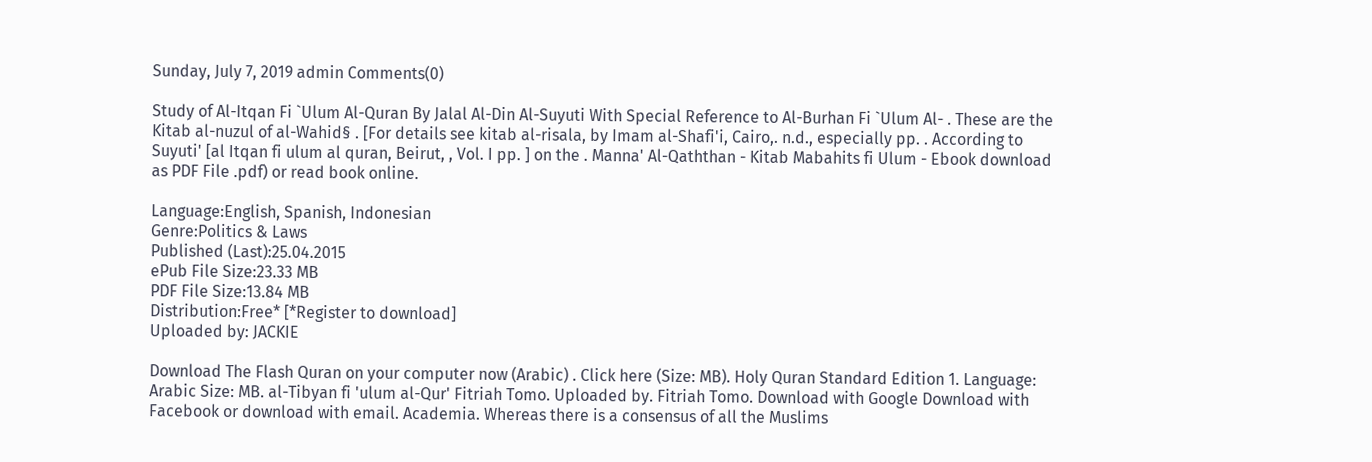Sunday, July 7, 2019 admin Comments(0)

Study of Al-Itqan Fi `Ulum Al-Quran By Jalal Al-Din Al-Suyuti With Special Reference to Al-Burhan Fi `Ulum Al- . These are the Kitab al-nuzul of al-Wahid§ . [For details see kitab al-risala, by Imam al-Shafi'i, Cairo,. n.d., especially pp. . According to Suyuti' [al Itqan fi ulum al quran, Beirut, , Vol. I pp. ] on the . Manna' Al-Qaththan - Kitab Mabahits fi Ulum - Ebook download as PDF File .pdf) or read book online.

Language:English, Spanish, Indonesian
Genre:Politics & Laws
Published (Last):25.04.2015
ePub File Size:23.33 MB
PDF File Size:13.84 MB
Distribution:Free* [*Register to download]
Uploaded by: JACKIE

Download The Flash Quran on your computer now (Arabic) . Click here (Size: MB). Holy Quran Standard Edition 1. Language: Arabic Size: MB. al-Tibyan fi 'ulum al-Qur' Fitriah Tomo. Uploaded by. Fitriah Tomo. Download with Google Download with Facebook or download with email. Academia. Whereas there is a consensus of all the Muslims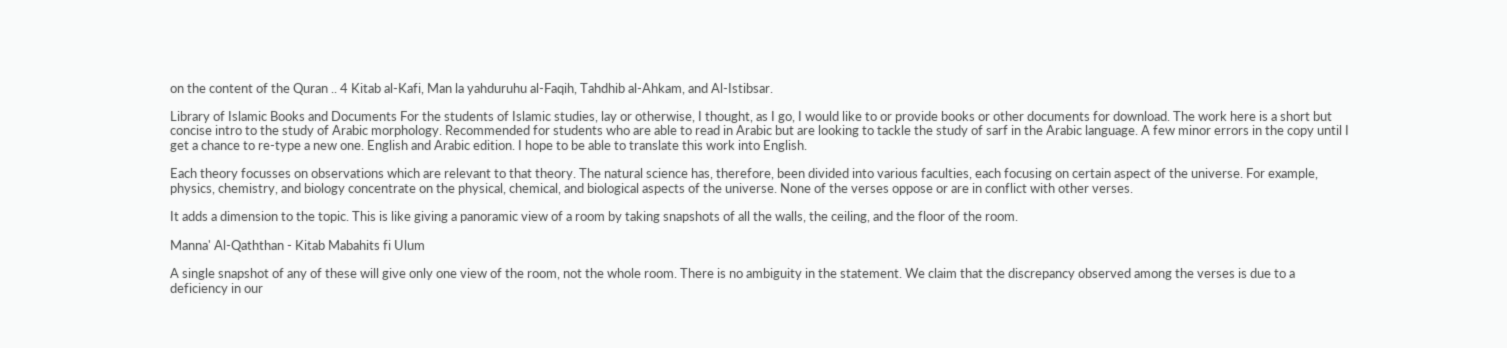on the content of the Quran .. 4 Kitab al-Kafi, Man la yahduruhu al-Faqih, Tahdhib al-Ahkam, and Al-Istibsar.

Library of Islamic Books and Documents For the students of Islamic studies, lay or otherwise, I thought, as I go, I would like to or provide books or other documents for download. The work here is a short but concise intro to the study of Arabic morphology. Recommended for students who are able to read in Arabic but are looking to tackle the study of sarf in the Arabic language. A few minor errors in the copy until I get a chance to re-type a new one. English and Arabic edition. I hope to be able to translate this work into English.

Each theory focusses on observations which are relevant to that theory. The natural science has, therefore, been divided into various faculties, each focusing on certain aspect of the universe. For example, physics, chemistry, and biology concentrate on the physical, chemical, and biological aspects of the universe. None of the verses oppose or are in conflict with other verses.

It adds a dimension to the topic. This is like giving a panoramic view of a room by taking snapshots of all the walls, the ceiling, and the floor of the room.

Manna' Al-Qaththan - Kitab Mabahits fi Ulum

A single snapshot of any of these will give only one view of the room, not the whole room. There is no ambiguity in the statement. We claim that the discrepancy observed among the verses is due to a deficiency in our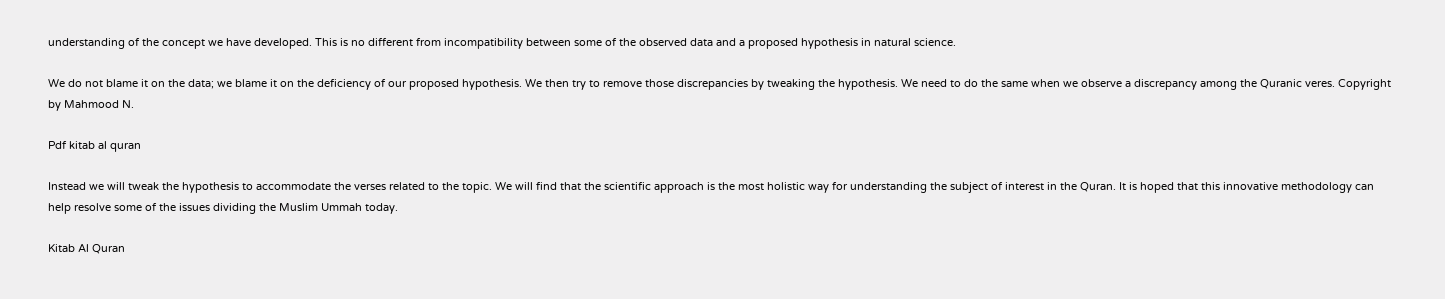understanding of the concept we have developed. This is no different from incompatibility between some of the observed data and a proposed hypothesis in natural science.

We do not blame it on the data; we blame it on the deficiency of our proposed hypothesis. We then try to remove those discrepancies by tweaking the hypothesis. We need to do the same when we observe a discrepancy among the Quranic veres. Copyright by Mahmood N.

Pdf kitab al quran

Instead we will tweak the hypothesis to accommodate the verses related to the topic. We will find that the scientific approach is the most holistic way for understanding the subject of interest in the Quran. It is hoped that this innovative methodology can help resolve some of the issues dividing the Muslim Ummah today.

Kitab Al Quran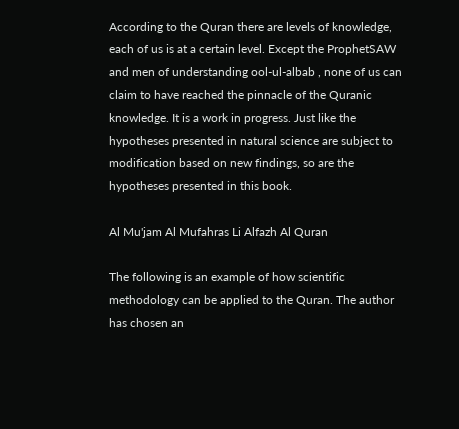According to the Quran there are levels of knowledge, each of us is at a certain level. Except the ProphetSAW and men of understanding ool-ul-albab , none of us can claim to have reached the pinnacle of the Quranic knowledge. It is a work in progress. Just like the hypotheses presented in natural science are subject to modification based on new findings, so are the hypotheses presented in this book.

Al Mu'jam Al Mufahras Li Alfazh Al Quran

The following is an example of how scientific methodology can be applied to the Quran. The author has chosen an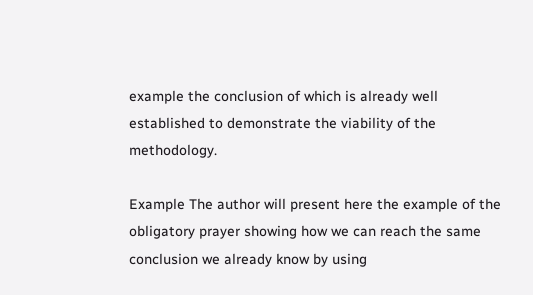example the conclusion of which is already well established to demonstrate the viability of the methodology.

Example The author will present here the example of the obligatory prayer showing how we can reach the same conclusion we already know by using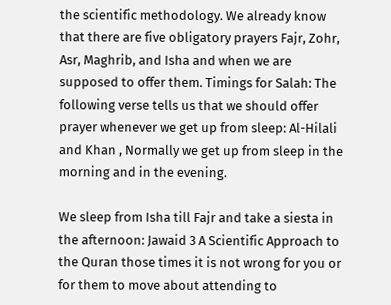the scientific methodology. We already know that there are five obligatory prayers Fajr, Zohr, Asr, Maghrib, and Isha and when we are supposed to offer them. Timings for Salah: The following verse tells us that we should offer prayer whenever we get up from sleep: Al-Hilali and Khan , Normally we get up from sleep in the morning and in the evening.

We sleep from Isha till Fajr and take a siesta in the afternoon: Jawaid 3 A Scientific Approach to the Quran those times it is not wrong for you or for them to move about attending to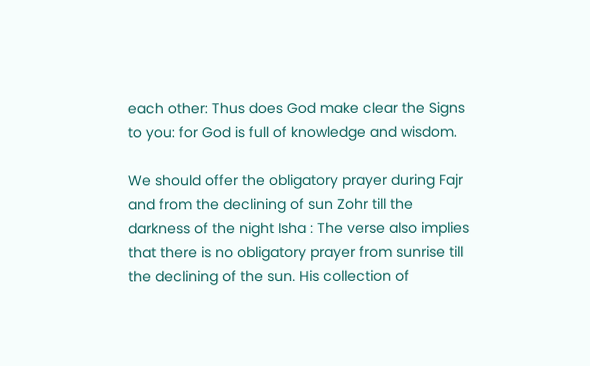each other: Thus does God make clear the Signs to you: for God is full of knowledge and wisdom.

We should offer the obligatory prayer during Fajr and from the declining of sun Zohr till the darkness of the night Isha : The verse also implies that there is no obligatory prayer from sunrise till the declining of the sun. His collection of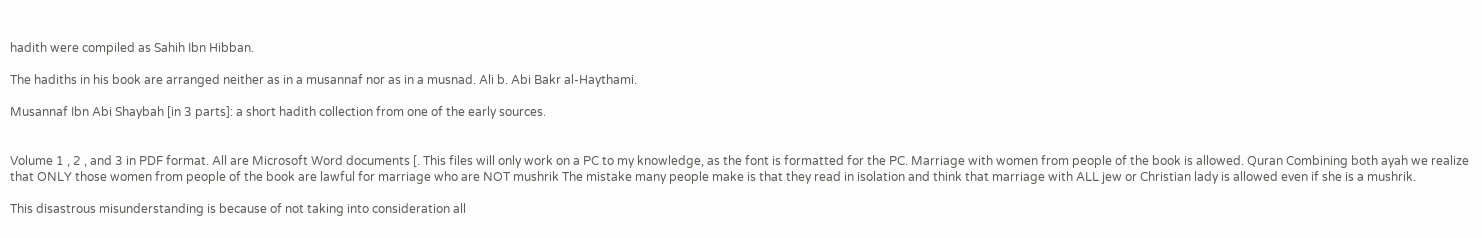hadith were compiled as Sahih Ibn Hibban.

The hadiths in his book are arranged neither as in a musannaf nor as in a musnad. Ali b. Abi Bakr al-Haythami.

Musannaf Ibn Abi Shaybah [in 3 parts]: a short hadith collection from one of the early sources.


Volume 1 , 2 , and 3 in PDF format. All are Microsoft Word documents [. This files will only work on a PC to my knowledge, as the font is formatted for the PC. Marriage with women from people of the book is allowed. Quran Combining both ayah we realize that ONLY those women from people of the book are lawful for marriage who are NOT mushrik The mistake many people make is that they read in isolation and think that marriage with ALL jew or Christian lady is allowed even if she is a mushrik.

This disastrous misunderstanding is because of not taking into consideration all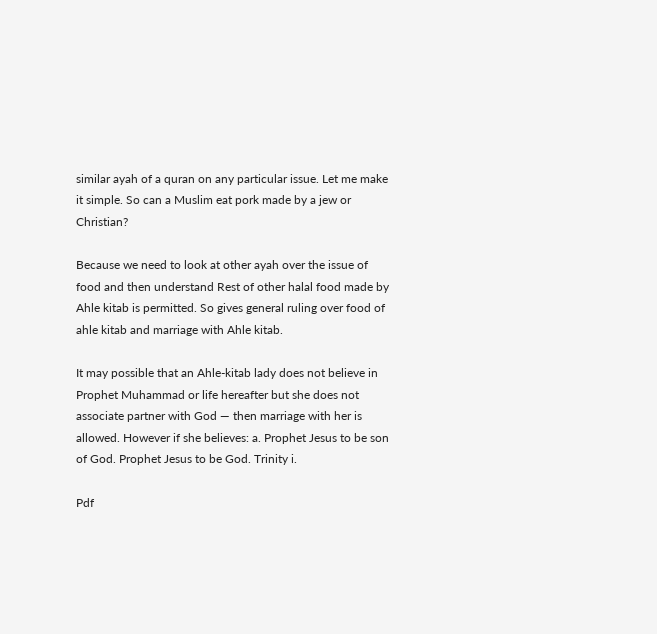similar ayah of a quran on any particular issue. Let me make it simple. So can a Muslim eat pork made by a jew or Christian?

Because we need to look at other ayah over the issue of food and then understand Rest of other halal food made by Ahle kitab is permitted. So gives general ruling over food of ahle kitab and marriage with Ahle kitab.

It may possible that an Ahle-kitab lady does not believe in Prophet Muhammad or life hereafter but she does not associate partner with God — then marriage with her is allowed. However if she believes: a. Prophet Jesus to be son of God. Prophet Jesus to be God. Trinity i.

Pdf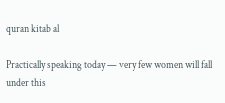quran kitab al

Practically speaking today — very few women will fall under this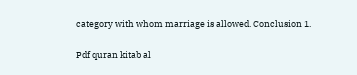category with whom marriage is allowed. Conclusion 1.

Pdf quran kitab al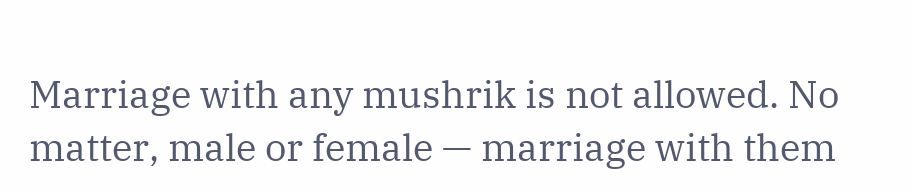Marriage with any mushrik is not allowed. No matter, male or female — marriage with them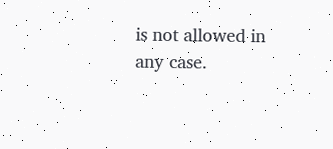is not allowed in any case.